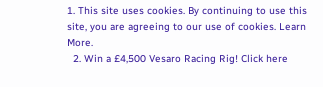1. This site uses cookies. By continuing to use this site, you are agreeing to our use of cookies. Learn More.
  2. Win a £4,500 Vesaro Racing Rig! Click here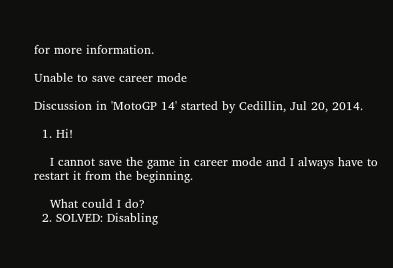for more information.

Unable to save career mode

Discussion in 'MotoGP 14' started by Cedillin, Jul 20, 2014.

  1. Hi!

    I cannot save the game in career mode and I always have to restart it from the beginning.

    What could I do?
  2. SOLVED: Disabling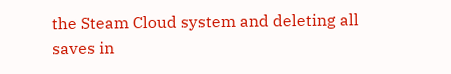the Steam Cloud system and deleting all saves in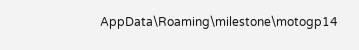AppData\Roaming\milestone\motogp14